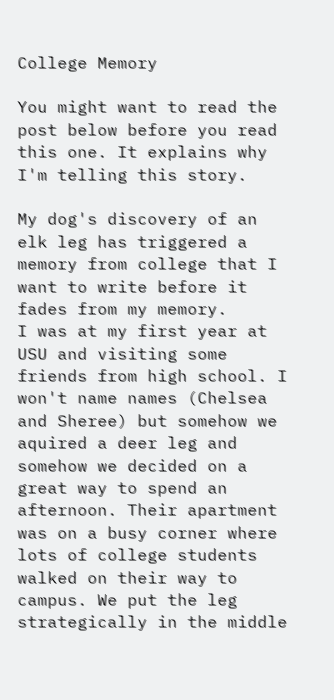College Memory

You might want to read the post below before you read this one. It explains why I'm telling this story.

My dog's discovery of an elk leg has triggered a memory from college that I want to write before it fades from my memory.
I was at my first year at USU and visiting some friends from high school. I won't name names (Chelsea and Sheree) but somehow we aquired a deer leg and somehow we decided on a great way to spend an afternoon. Their apartment was on a busy corner where lots of college students walked on their way to campus. We put the leg strategically in the middle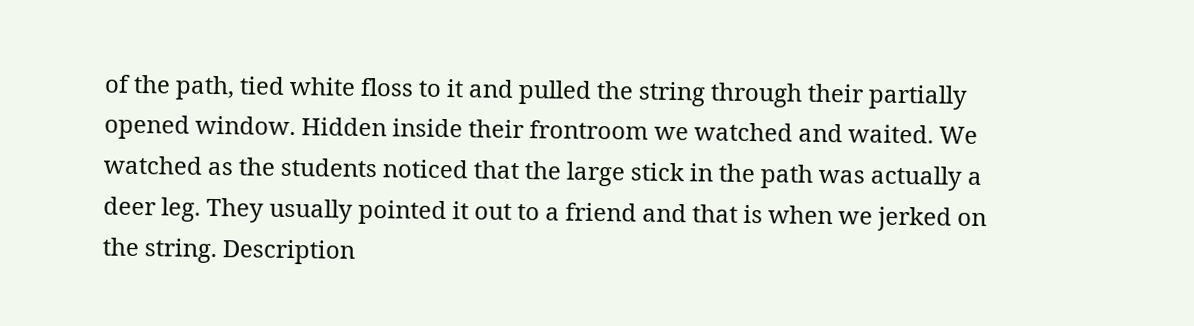of the path, tied white floss to it and pulled the string through their partially opened window. Hidden inside their frontroom we watched and waited. We watched as the students noticed that the large stick in the path was actually a deer leg. They usually pointed it out to a friend and that is when we jerked on the string. Description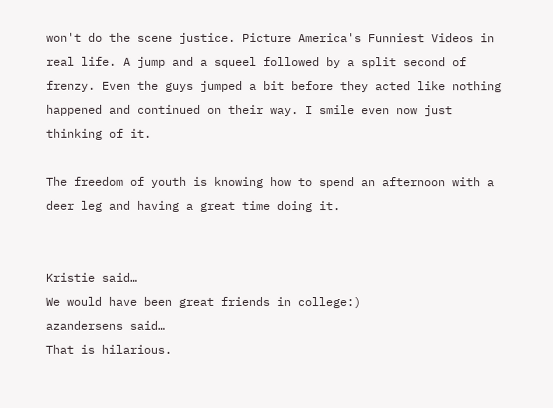won't do the scene justice. Picture America's Funniest Videos in real life. A jump and a squeel followed by a split second of frenzy. Even the guys jumped a bit before they acted like nothing happened and continued on their way. I smile even now just thinking of it.

The freedom of youth is knowing how to spend an afternoon with a deer leg and having a great time doing it.


Kristie said…
We would have been great friends in college:)
azandersens said…
That is hilarious.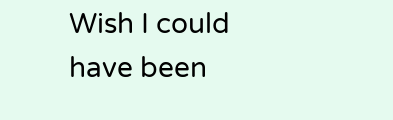Wish I could have been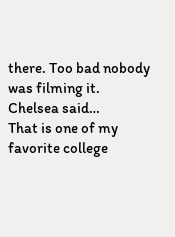there. Too bad nobody was filming it.
Chelsea said…
That is one of my favorite college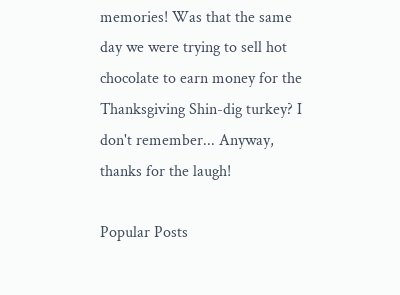memories! Was that the same day we were trying to sell hot chocolate to earn money for the Thanksgiving Shin-dig turkey? I don't remember... Anyway, thanks for the laugh!

Popular Posts